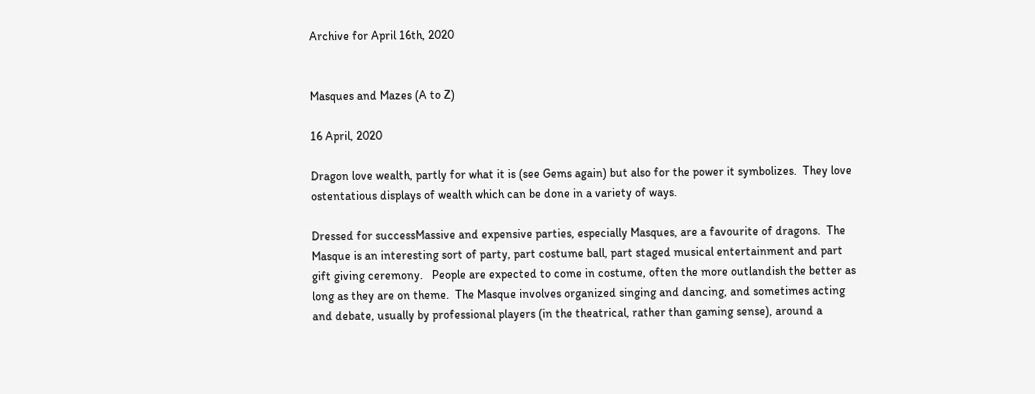Archive for April 16th, 2020


Masques and Mazes (A to Z)

16 April, 2020

Dragon love wealth, partly for what it is (see Gems again) but also for the power it symbolizes.  They love ostentatious displays of wealth which can be done in a variety of ways.

Dressed for successMassive and expensive parties, especially Masques, are a favourite of dragons.  The Masque is an interesting sort of party, part costume ball, part staged musical entertainment and part gift giving ceremony.   People are expected to come in costume, often the more outlandish the better as long as they are on theme.  The Masque involves organized singing and dancing, and sometimes acting and debate, usually by professional players (in the theatrical, rather than gaming sense), around a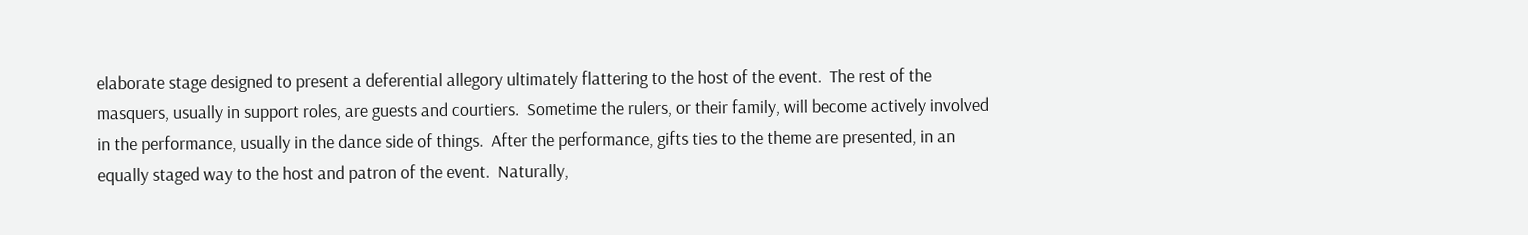elaborate stage designed to present a deferential allegory ultimately flattering to the host of the event.  The rest of the masquers, usually in support roles, are guests and courtiers.  Sometime the rulers, or their family, will become actively involved in the performance, usually in the dance side of things.  After the performance, gifts ties to the theme are presented, in an equally staged way to the host and patron of the event.  Naturally,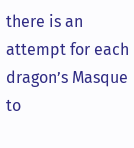there is an attempt for each dragon’s Masque to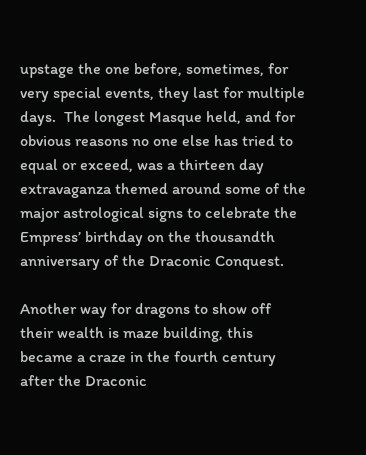upstage the one before, sometimes, for very special events, they last for multiple days.  The longest Masque held, and for obvious reasons no one else has tried to equal or exceed, was a thirteen day extravaganza themed around some of the major astrological signs to celebrate the Empress’ birthday on the thousandth anniversary of the Draconic Conquest.

Another way for dragons to show off their wealth is maze building, this became a craze in the fourth century after the Draconic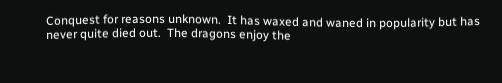Conquest for reasons unknown.  It has waxed and waned in popularity but has never quite died out.  The dragons enjoy the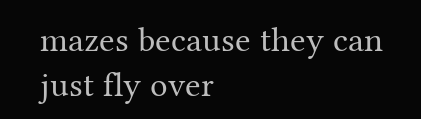mazes because they can just fly over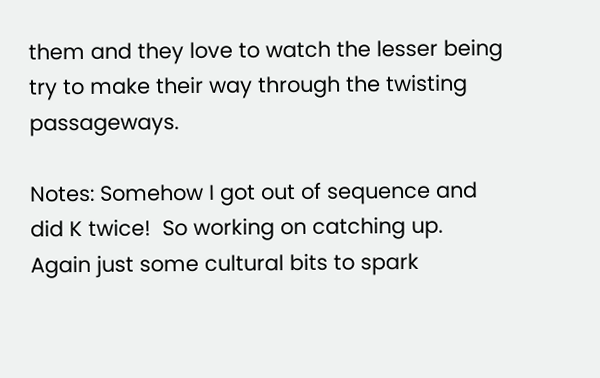them and they love to watch the lesser being try to make their way through the twisting passageways.

Notes: Somehow I got out of sequence and did K twice!  So working on catching up.  Again just some cultural bits to spark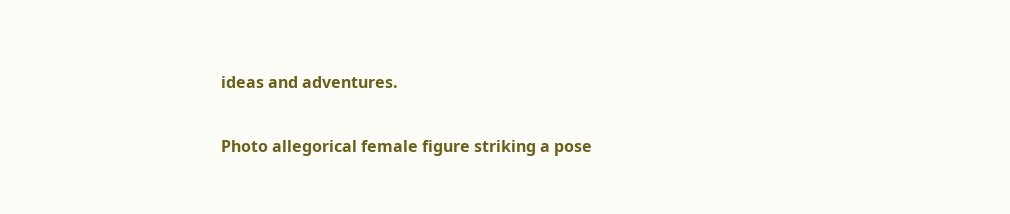ideas and adventures.

Photo allegorical female figure striking a pose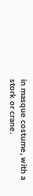in masque costume, with a stork or crane.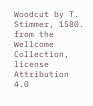Woodcut by T. Stimmer, 1580. from the Wellcome Collection, license Attribution 4.0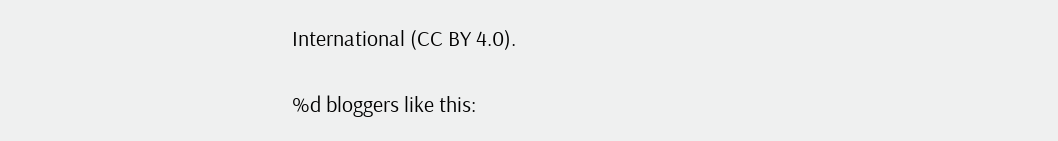International (CC BY 4.0).

%d bloggers like this: